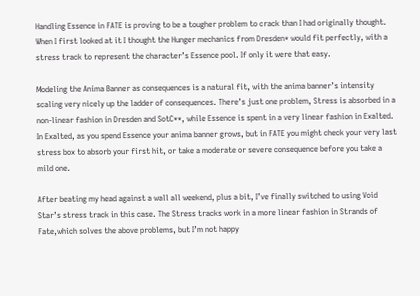Handling Essence in FATE is proving to be a tougher problem to crack than I had originally thought. When I first looked at it I thought the Hunger mechanics from Dresden* would fit perfectly, with a stress track to represent the character’s Essence pool. If only it were that easy.

Modeling the Anima Banner as consequences is a natural fit, with the anima banner’s intensity scaling very nicely up the ladder of consequences. There’s just one problem, Stress is absorbed in a non-linear fashion in Dresden and SotC**, while Essence is spent in a very linear fashion in Exalted. In Exalted, as you spend Essence your anima banner grows, but in FATE you might check your very last stress box to absorb your first hit, or take a moderate or severe consequence before you take a mild one.

After beating my head against a wall all weekend, plus a bit, I’ve finally switched to using Void Star’s stress track in this case. The Stress tracks work in a more linear fashion in Strands of Fate,which solves the above problems, but I’m not happy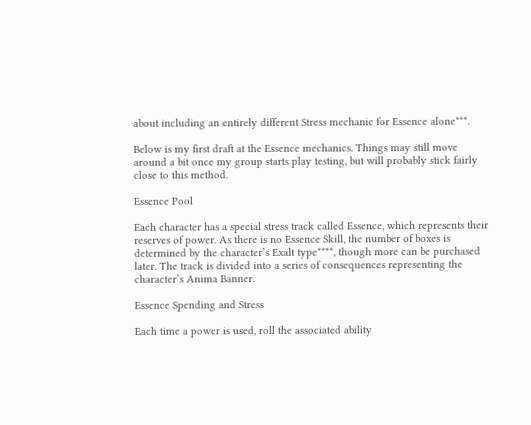about including an entirely different Stress mechanic for Essence alone***.

Below is my first draft at the Essence mechanics. Things may still move around a bit once my group starts play testing, but will probably stick fairly close to this method.

Essence Pool

Each character has a special stress track called Essence, which represents their reserves of power. As there is no Essence Skill, the number of boxes is determined by the character’s Exalt type****, though more can be purchased later. The track is divided into a series of consequences representing the character’s Anima Banner.

Essence Spending and Stress

Each time a power is used, roll the associated ability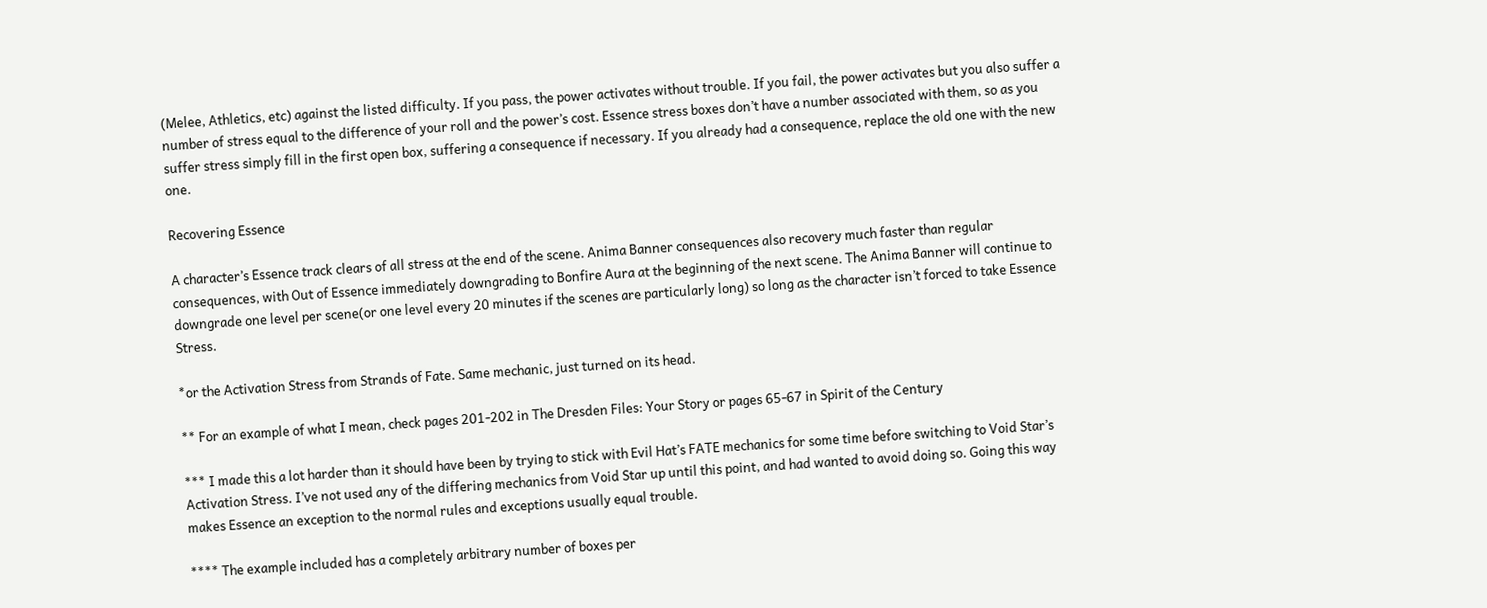(Melee, Athletics, etc) against the listed difficulty. If you pass, the power activates without trouble. If you fail, the power activates but you also suffer a number of stress equal to the difference of your roll and the power’s cost. Essence stress boxes don’t have a number associated with them, so as you suffer stress simply fill in the first open box, suffering a consequence if necessary. If you already had a consequence, replace the old one with the new one.

Recovering Essence

A character’s Essence track clears of all stress at the end of the scene. Anima Banner consequences also recovery much faster than regular consequences, with Out of Essence immediately downgrading to Bonfire Aura at the beginning of the next scene. The Anima Banner will continue to downgrade one level per scene(or one level every 20 minutes if the scenes are particularly long) so long as the character isn’t forced to take Essence Stress.

*or the Activation Stress from Strands of Fate. Same mechanic, just turned on its head.

** For an example of what I mean, check pages 201-202 in The Dresden Files: Your Story or pages 65-67 in Spirit of the Century

*** I made this a lot harder than it should have been by trying to stick with Evil Hat’s FATE mechanics for some time before switching to Void Star’s Activation Stress. I’ve not used any of the differing mechanics from Void Star up until this point, and had wanted to avoid doing so. Going this way makes Essence an exception to the normal rules and exceptions usually equal trouble.

**** The example included has a completely arbitrary number of boxes per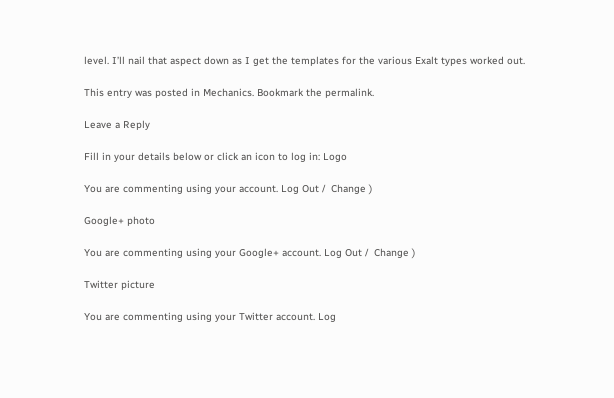level. I’ll nail that aspect down as I get the templates for the various Exalt types worked out.

This entry was posted in Mechanics. Bookmark the permalink.

Leave a Reply

Fill in your details below or click an icon to log in: Logo

You are commenting using your account. Log Out /  Change )

Google+ photo

You are commenting using your Google+ account. Log Out /  Change )

Twitter picture

You are commenting using your Twitter account. Log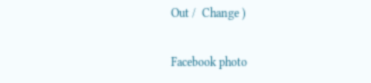Out /  Change )

Facebook photo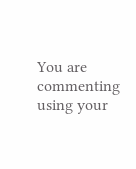You are commenting using your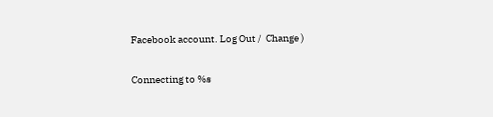Facebook account. Log Out /  Change )

Connecting to %s